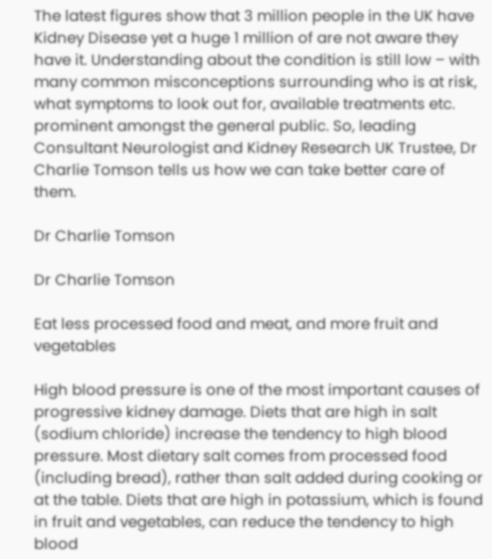The latest figures show that 3 million people in the UK have Kidney Disease yet a huge 1 million of are not aware they have it. Understanding about the condition is still low – with many common misconceptions surrounding who is at risk, what symptoms to look out for, available treatments etc. prominent amongst the general public. So, leading Consultant Neurologist and Kidney Research UK Trustee, Dr Charlie Tomson tells us how we can take better care of them.

Dr Charlie Tomson

Dr Charlie Tomson

Eat less processed food and meat, and more fruit and vegetables

High blood pressure is one of the most important causes of progressive kidney damage. Diets that are high in salt (sodium chloride) increase the tendency to high blood pressure. Most dietary salt comes from processed food (including bread), rather than salt added during cooking or at the table. Diets that are high in potassium, which is found in fruit and vegetables, can reduce the tendency to high blood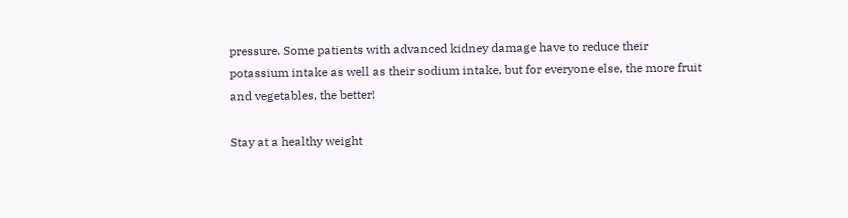pressure. Some patients with advanced kidney damage have to reduce their potassium intake as well as their sodium intake, but for everyone else, the more fruit and vegetables, the better!

Stay at a healthy weight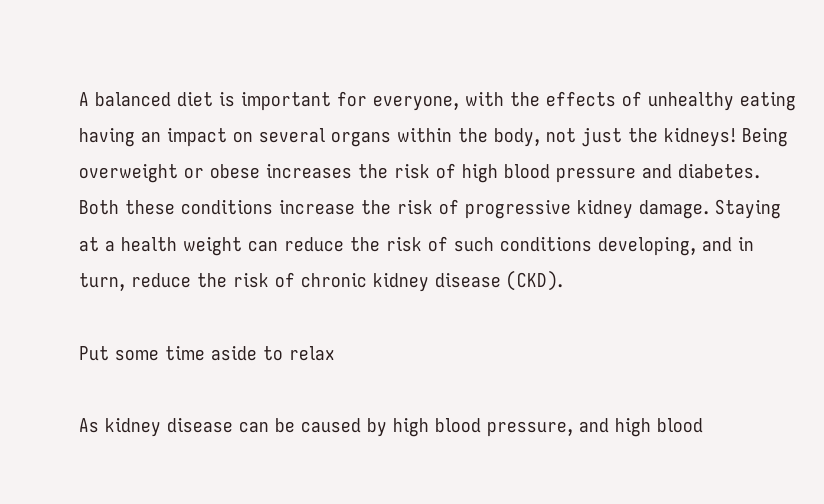A balanced diet is important for everyone, with the effects of unhealthy eating having an impact on several organs within the body, not just the kidneys! Being overweight or obese increases the risk of high blood pressure and diabetes. Both these conditions increase the risk of progressive kidney damage. Staying at a health weight can reduce the risk of such conditions developing, and in turn, reduce the risk of chronic kidney disease (CKD).

Put some time aside to relax

As kidney disease can be caused by high blood pressure, and high blood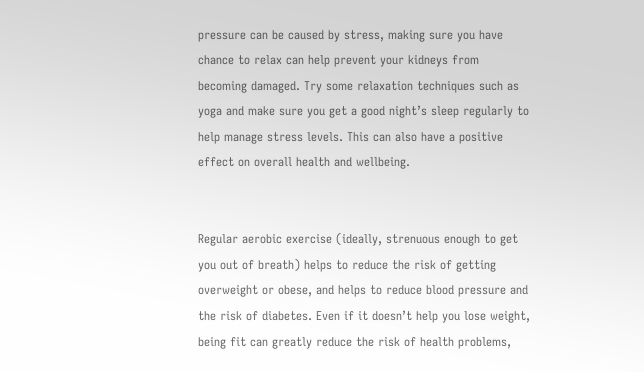pressure can be caused by stress, making sure you have chance to relax can help prevent your kidneys from becoming damaged. Try some relaxation techniques such as yoga and make sure you get a good night’s sleep regularly to help manage stress levels. This can also have a positive effect on overall health and wellbeing.


Regular aerobic exercise (ideally, strenuous enough to get you out of breath) helps to reduce the risk of getting overweight or obese, and helps to reduce blood pressure and the risk of diabetes. Even if it doesn’t help you lose weight, being fit can greatly reduce the risk of health problems,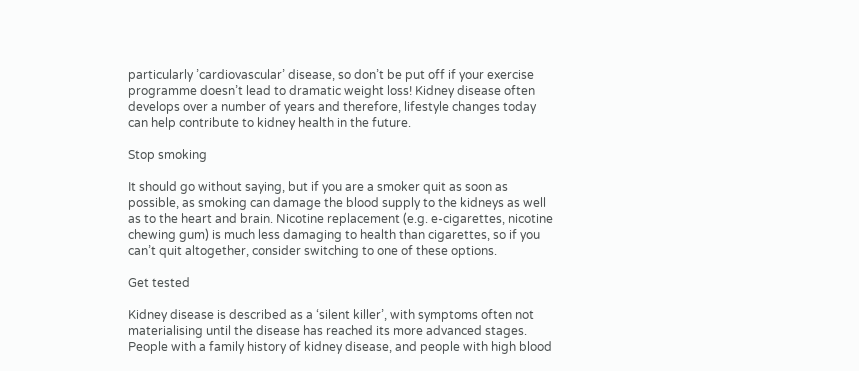particularly ’cardiovascular’ disease, so don’t be put off if your exercise programme doesn’t lead to dramatic weight loss! Kidney disease often develops over a number of years and therefore, lifestyle changes today can help contribute to kidney health in the future.

Stop smoking

It should go without saying, but if you are a smoker quit as soon as possible, as smoking can damage the blood supply to the kidneys as well as to the heart and brain. Nicotine replacement (e.g. e-cigarettes, nicotine chewing gum) is much less damaging to health than cigarettes, so if you can’t quit altogether, consider switching to one of these options.

Get tested

Kidney disease is described as a ‘silent killer’, with symptoms often not materialising until the disease has reached its more advanced stages. People with a family history of kidney disease, and people with high blood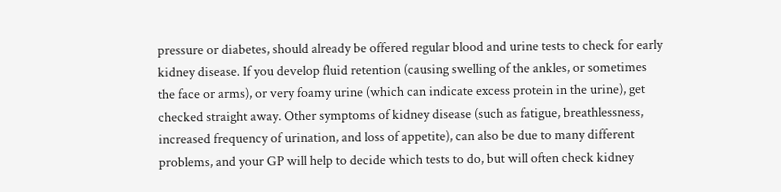pressure or diabetes, should already be offered regular blood and urine tests to check for early kidney disease. If you develop fluid retention (causing swelling of the ankles, or sometimes the face or arms), or very foamy urine (which can indicate excess protein in the urine), get checked straight away. Other symptoms of kidney disease (such as fatigue, breathlessness, increased frequency of urination, and loss of appetite), can also be due to many different problems, and your GP will help to decide which tests to do, but will often check kidney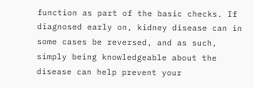function as part of the basic checks. If diagnosed early on, kidney disease can in some cases be reversed, and as such, simply being knowledgeable about the disease can help prevent your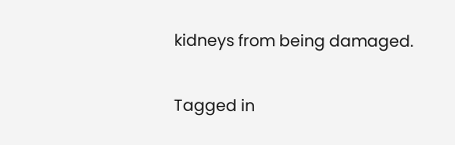kidneys from being damaged.

Tagged in